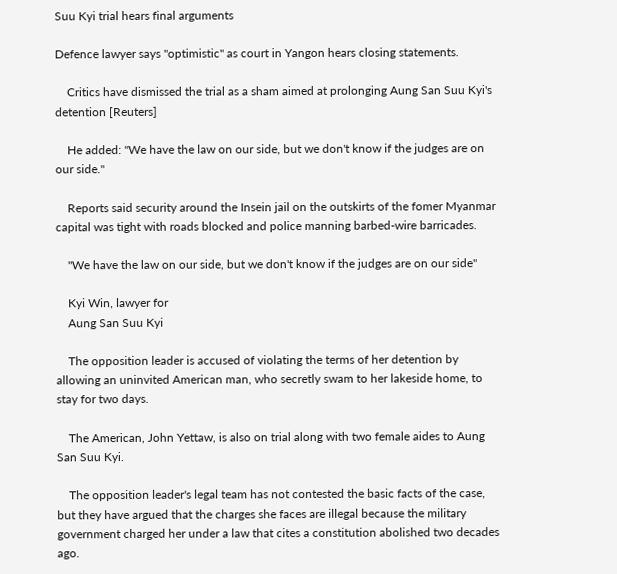Suu Kyi trial hears final arguments

Defence lawyer says "optimistic" as court in Yangon hears closing statements.

    Critics have dismissed the trial as a sham aimed at prolonging Aung San Suu Kyi's detention [Reuters]

    He added: "We have the law on our side, but we don't know if the judges are on our side."

    Reports said security around the Insein jail on the outskirts of the fomer Myanmar capital was tight with roads blocked and police manning barbed-wire barricades.

    "We have the law on our side, but we don't know if the judges are on our side"

    Kyi Win, lawyer for
    Aung San Suu Kyi

    The opposition leader is accused of violating the terms of her detention by allowing an uninvited American man, who secretly swam to her lakeside home, to stay for two days.

    The American, John Yettaw, is also on trial along with two female aides to Aung San Suu Kyi.

    The opposition leader's legal team has not contested the basic facts of the case, but they have argued that the charges she faces are illegal because the military government charged her under a law that cites a constitution abolished two decades ago.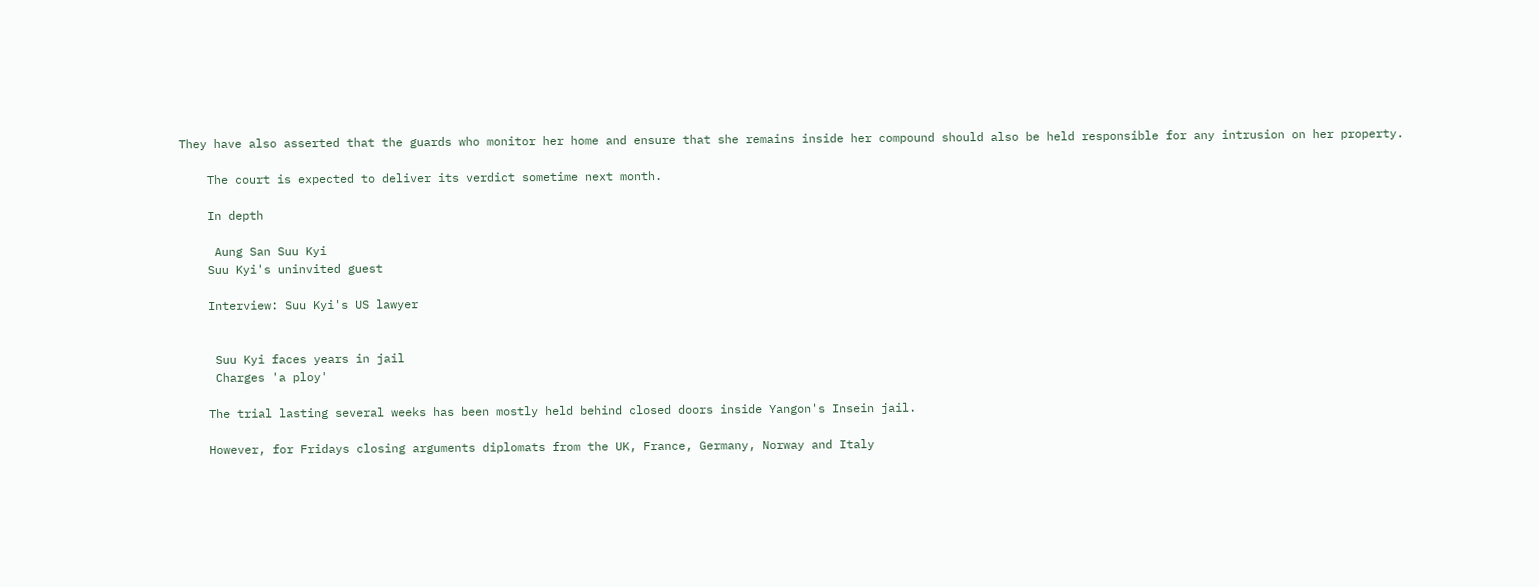They have also asserted that the guards who monitor her home and ensure that she remains inside her compound should also be held responsible for any intrusion on her property.

    The court is expected to deliver its verdict sometime next month.

    In depth

     Aung San Suu Kyi
    Suu Kyi's uninvited guest

    Interview: Suu Kyi's US lawyer


     Suu Kyi faces years in jail
     Charges 'a ploy'

    The trial lasting several weeks has been mostly held behind closed doors inside Yangon's Insein jail.

    However, for Fridays closing arguments diplomats from the UK, France, Germany, Norway and Italy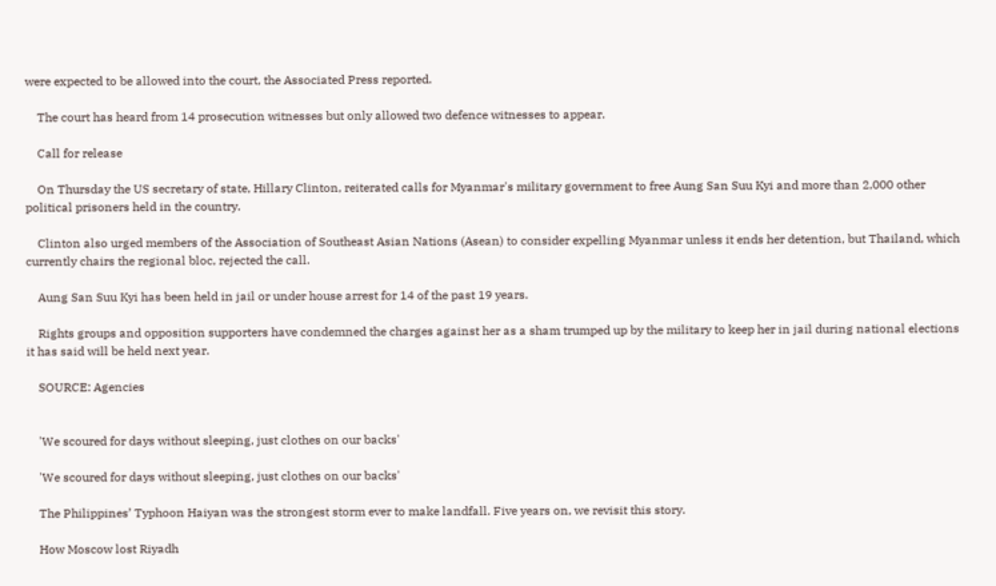were expected to be allowed into the court, the Associated Press reported.

    The court has heard from 14 prosecution witnesses but only allowed two defence witnesses to appear.

    Call for release

    On Thursday the US secretary of state, Hillary Clinton, reiterated calls for Myanmar's military government to free Aung San Suu Kyi and more than 2,000 other political prisoners held in the country.

    Clinton also urged members of the Association of Southeast Asian Nations (Asean) to consider expelling Myanmar unless it ends her detention, but Thailand, which currently chairs the regional bloc, rejected the call.

    Aung San Suu Kyi has been held in jail or under house arrest for 14 of the past 19 years.

    Rights groups and opposition supporters have condemned the charges against her as a sham trumped up by the military to keep her in jail during national elections it has said will be held next year.

    SOURCE: Agencies


    'We scoured for days without sleeping, just clothes on our backs'

    'We scoured for days without sleeping, just clothes on our backs'

    The Philippines’ Typhoon Haiyan was the strongest storm ever to make landfall. Five years on, we revisit this story.

    How Moscow lost Riyadh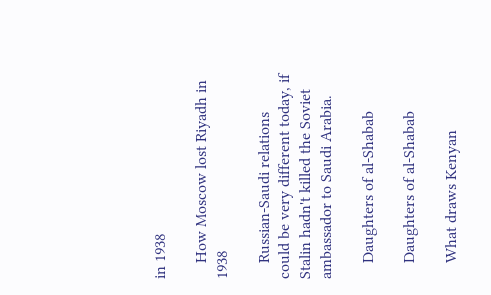in 1938

    How Moscow lost Riyadh in 1938

    Russian-Saudi relations could be very different today, if Stalin hadn't killed the Soviet ambassador to Saudi Arabia.

    Daughters of al-Shabab

    Daughters of al-Shabab

    What draws Kenyan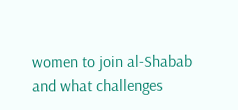women to join al-Shabab and what challenges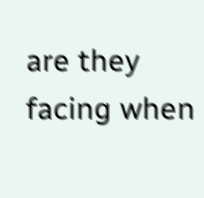are they facing when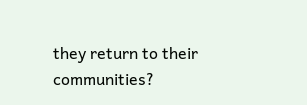they return to their communities?